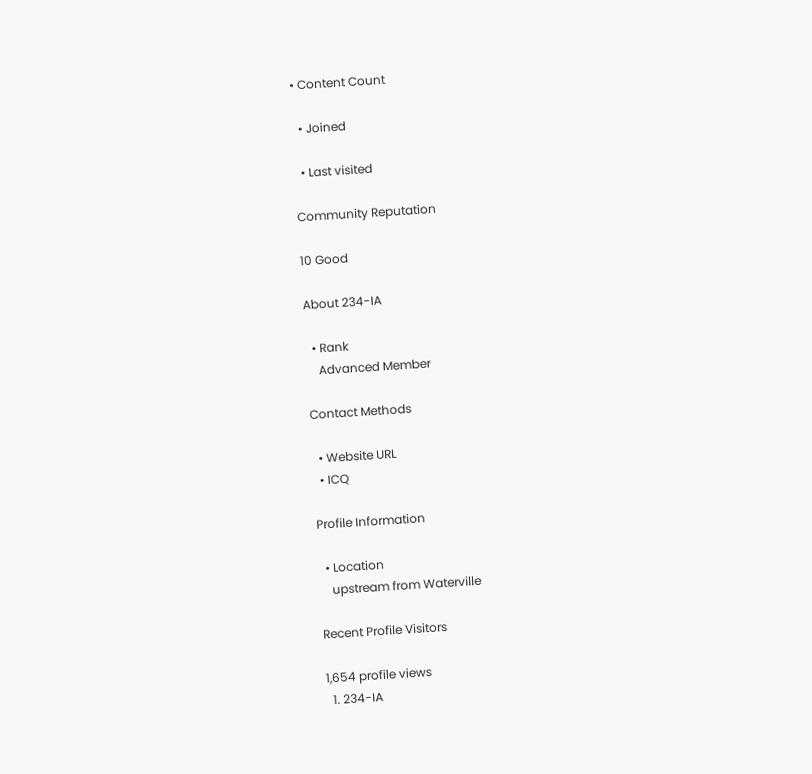• Content Count

  • Joined

  • Last visited

Community Reputation

10 Good

About 234-IA

  • Rank
    Advanced Member

Contact Methods

  • Website URL
  • ICQ

Profile Information

  • Location
    upstream from Waterville

Recent Profile Visitors

1,654 profile views
  1. 234-IA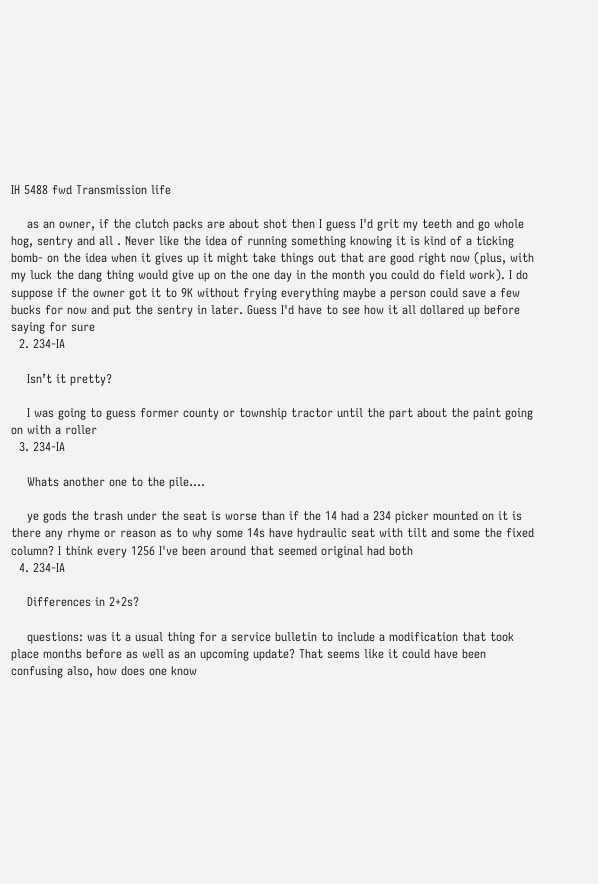IH 5488 fwd Transmission life

    as an owner, if the clutch packs are about shot then I guess I'd grit my teeth and go whole hog, sentry and all . Never like the idea of running something knowing it is kind of a ticking bomb- on the idea when it gives up it might take things out that are good right now (plus, with my luck the dang thing would give up on the one day in the month you could do field work). I do suppose if the owner got it to 9K without frying everything maybe a person could save a few bucks for now and put the sentry in later. Guess I'd have to see how it all dollared up before saying for sure
  2. 234-IA

    Isn’t it pretty?

    I was going to guess former county or township tractor until the part about the paint going on with a roller
  3. 234-IA

    Whats another one to the pile....

    ye gods the trash under the seat is worse than if the 14 had a 234 picker mounted on it is there any rhyme or reason as to why some 14s have hydraulic seat with tilt and some the fixed column? I think every 1256 I've been around that seemed original had both
  4. 234-IA

    Differences in 2+2s?

    questions: was it a usual thing for a service bulletin to include a modification that took place months before as well as an upcoming update? That seems like it could have been confusing also, how does one know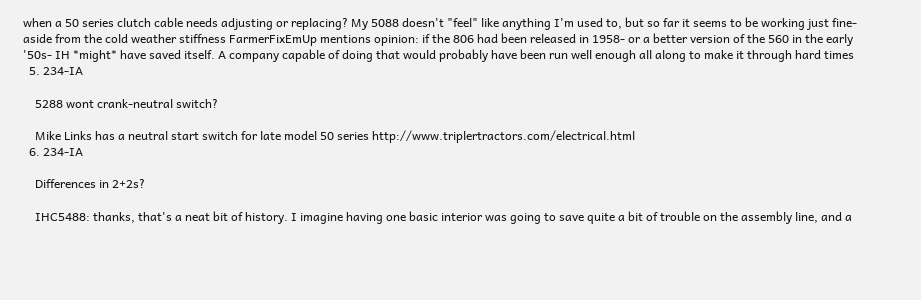when a 50 series clutch cable needs adjusting or replacing? My 5088 doesn't "feel" like anything I'm used to, but so far it seems to be working just fine- aside from the cold weather stiffness FarmerFixEmUp mentions opinion: if the 806 had been released in 1958- or a better version of the 560 in the early '50s- IH *might* have saved itself. A company capable of doing that would probably have been run well enough all along to make it through hard times
  5. 234-IA

    5288 wont crank-neutral switch?

    Mike Links has a neutral start switch for late model 50 series http://www.triplertractors.com/electrical.html
  6. 234-IA

    Differences in 2+2s?

    IHC5488: thanks, that's a neat bit of history. I imagine having one basic interior was going to save quite a bit of trouble on the assembly line, and a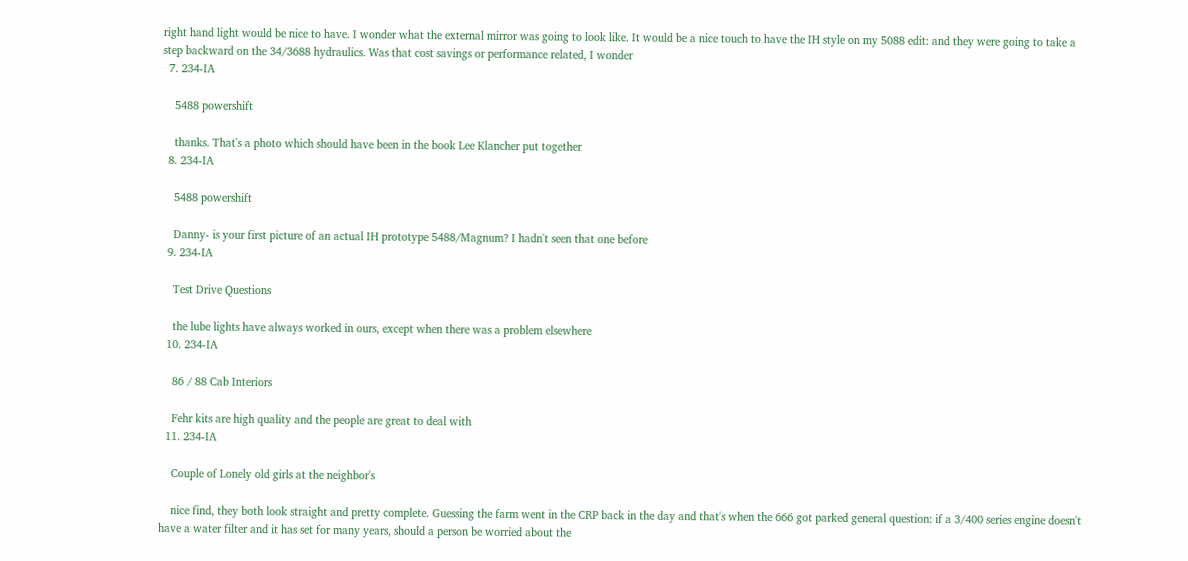right hand light would be nice to have. I wonder what the external mirror was going to look like. It would be a nice touch to have the IH style on my 5088 edit: and they were going to take a step backward on the 34/3688 hydraulics. Was that cost savings or performance related, I wonder
  7. 234-IA

    5488 powershift

    thanks. That's a photo which should have been in the book Lee Klancher put together
  8. 234-IA

    5488 powershift

    Danny- is your first picture of an actual IH prototype 5488/Magnum? I hadn't seen that one before
  9. 234-IA

    Test Drive Questions

    the lube lights have always worked in ours, except when there was a problem elsewhere
  10. 234-IA

    86 / 88 Cab Interiors

    Fehr kits are high quality and the people are great to deal with
  11. 234-IA

    Couple of Lonely old girls at the neighbor's

    nice find, they both look straight and pretty complete. Guessing the farm went in the CRP back in the day and that's when the 666 got parked general question: if a 3/400 series engine doesn't have a water filter and it has set for many years, should a person be worried about the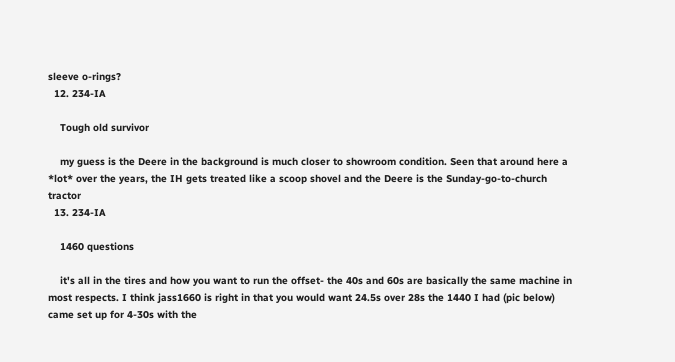sleeve o-rings?
  12. 234-IA

    Tough old survivor

    my guess is the Deere in the background is much closer to showroom condition. Seen that around here a *lot* over the years, the IH gets treated like a scoop shovel and the Deere is the Sunday-go-to-church tractor
  13. 234-IA

    1460 questions

    it's all in the tires and how you want to run the offset- the 40s and 60s are basically the same machine in most respects. I think jass1660 is right in that you would want 24.5s over 28s the 1440 I had (pic below) came set up for 4-30s with the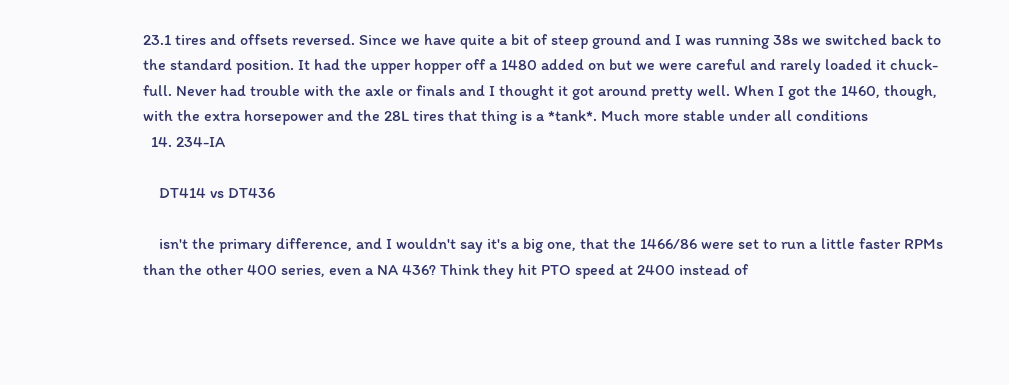23.1 tires and offsets reversed. Since we have quite a bit of steep ground and I was running 38s we switched back to the standard position. It had the upper hopper off a 1480 added on but we were careful and rarely loaded it chuck-full. Never had trouble with the axle or finals and I thought it got around pretty well. When I got the 1460, though, with the extra horsepower and the 28L tires that thing is a *tank*. Much more stable under all conditions
  14. 234-IA

    DT414 vs DT436

    isn't the primary difference, and I wouldn't say it's a big one, that the 1466/86 were set to run a little faster RPMs than the other 400 series, even a NA 436? Think they hit PTO speed at 2400 instead of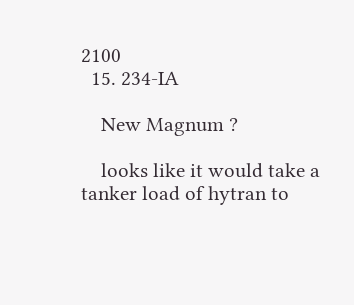2100
  15. 234-IA

    New Magnum ?

    looks like it would take a tanker load of hytran to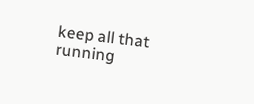keep all that running